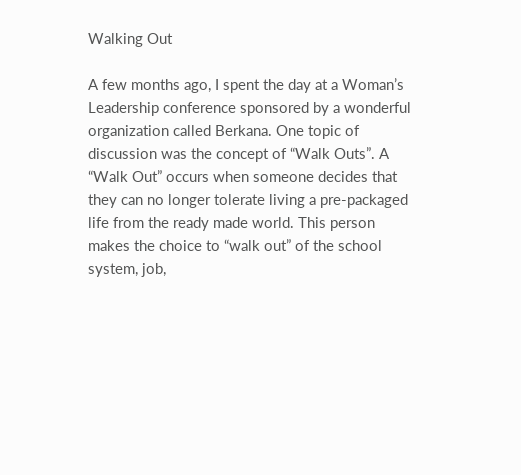Walking Out

A few months ago, I spent the day at a Woman’s Leadership conference sponsored by a wonderful organization called Berkana. One topic of discussion was the concept of “Walk Outs”. A “Walk Out” occurs when someone decides that they can no longer tolerate living a pre-packaged life from the ready made world. This person makes the choice to “walk out” of the school system, job,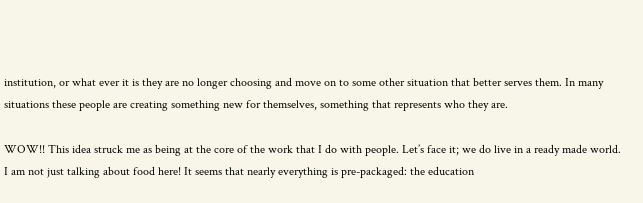institution, or what ever it is they are no longer choosing and move on to some other situation that better serves them. In many situations these people are creating something new for themselves, something that represents who they are.

WOW!! This idea struck me as being at the core of the work that I do with people. Let’s face it; we do live in a ready made world. I am not just talking about food here! It seems that nearly everything is pre-packaged: the education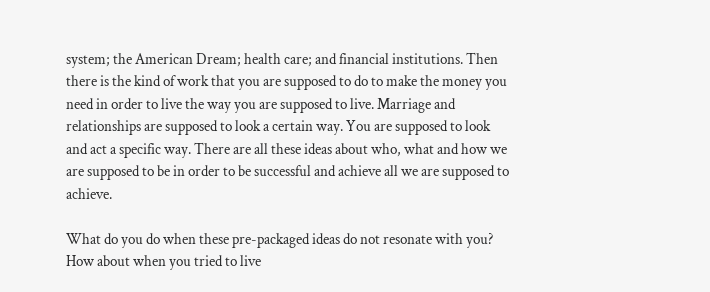system; the American Dream; health care; and financial institutions. Then there is the kind of work that you are supposed to do to make the money you need in order to live the way you are supposed to live. Marriage and relationships are supposed to look a certain way. You are supposed to look and act a specific way. There are all these ideas about who, what and how we are supposed to be in order to be successful and achieve all we are supposed to achieve.

What do you do when these pre-packaged ideas do not resonate with you? How about when you tried to live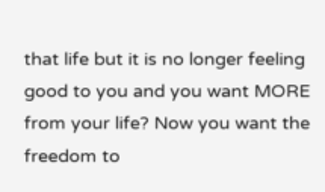that life but it is no longer feeling good to you and you want MORE from your life? Now you want the freedom to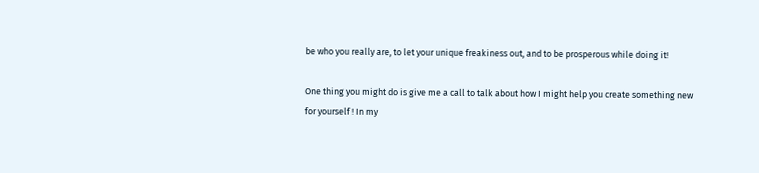be who you really are, to let your unique freakiness out, and to be prosperous while doing it!

One thing you might do is give me a call to talk about how I might help you create something new for yourself ! In my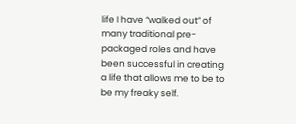life I have “walked out” of many traditional pre-packaged roles and have been successful in creating a life that allows me to be to be my freaky self.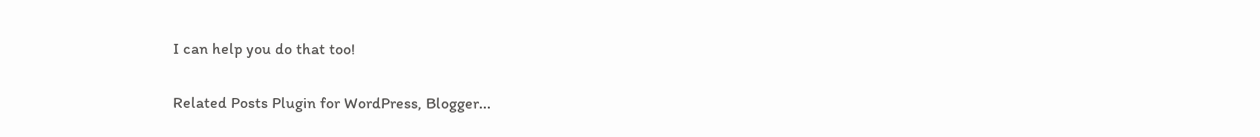I can help you do that too!

Related Posts Plugin for WordPress, Blogger...